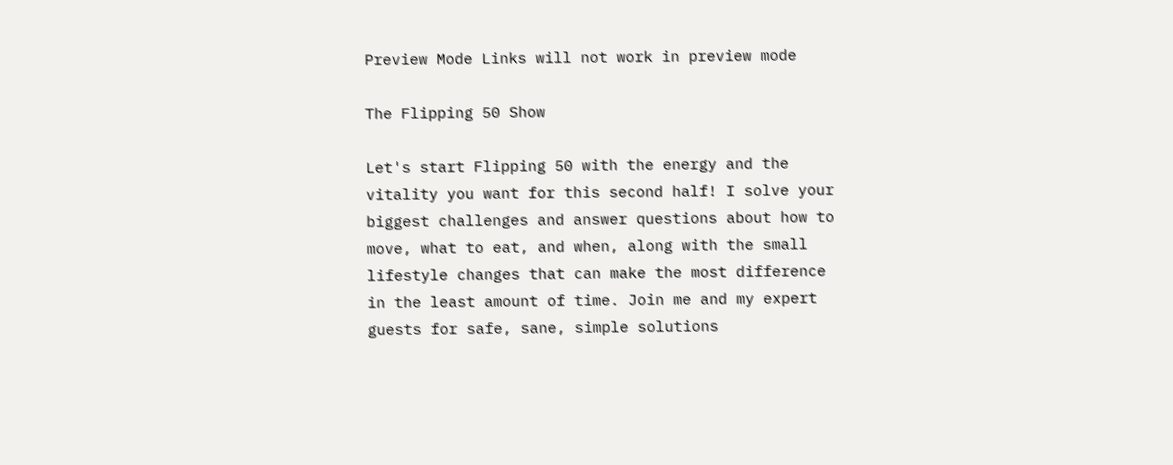Preview Mode Links will not work in preview mode

The Flipping 50 Show

Let's start Flipping 50 with the energy and the vitality you want for this second half! I solve your biggest challenges and answer questions about how to move, what to eat, and when, along with the small lifestyle changes that can make the most difference in the least amount of time. Join me and my expert guests for safe, sane, simple solutions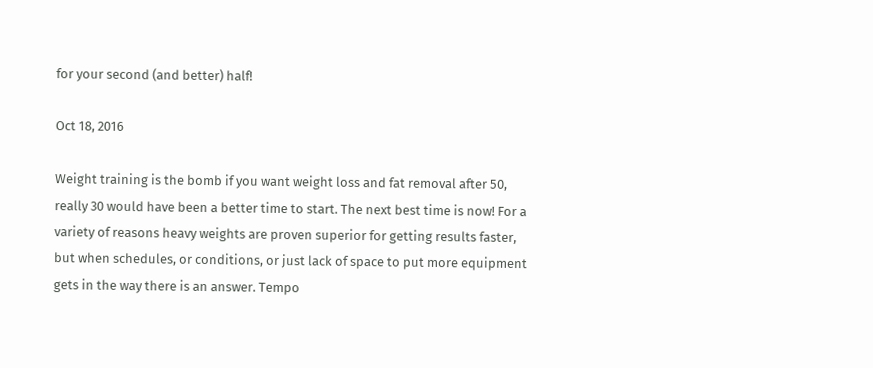for your second (and better) half!

Oct 18, 2016

Weight training is the bomb if you want weight loss and fat removal after 50, really 30 would have been a better time to start. The next best time is now! For a variety of reasons heavy weights are proven superior for getting results faster, but when schedules, or conditions, or just lack of space to put more equipment gets in the way there is an answer. Tempo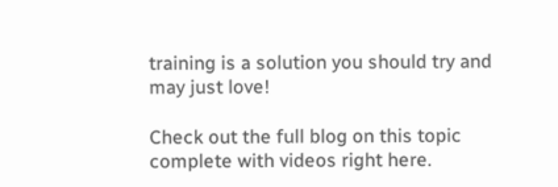training is a solution you should try and may just love!

Check out the full blog on this topic complete with videos right here.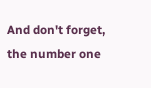And don't forget, the number one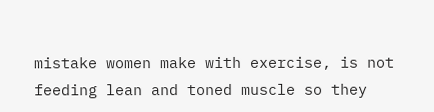mistake women make with exercise, is not feeding lean and toned muscle so they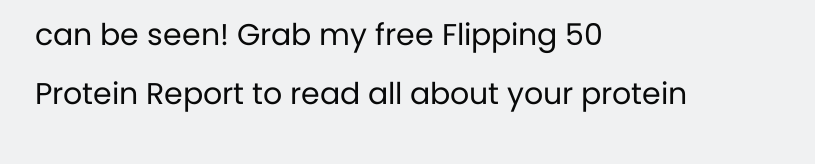can be seen! Grab my free Flipping 50 Protein Report to read all about your protein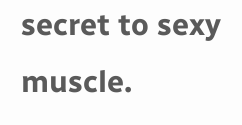secret to sexy muscle.